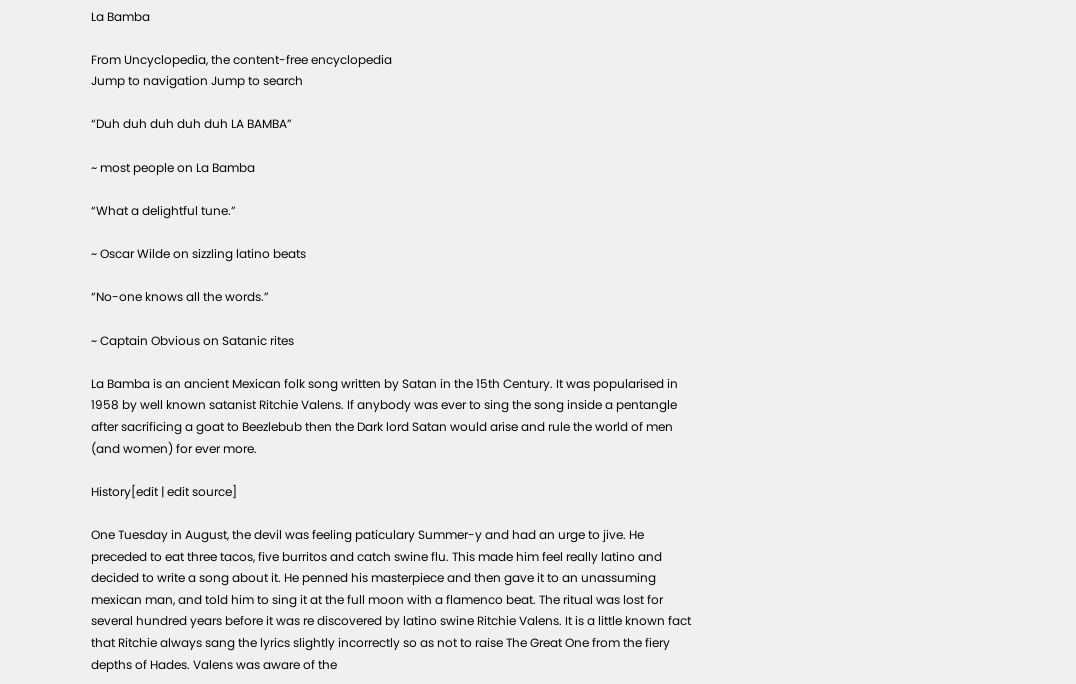La Bamba

From Uncyclopedia, the content-free encyclopedia
Jump to navigation Jump to search

“Duh duh duh duh duh LA BAMBA”

~ most people on La Bamba

“What a delightful tune.”

~ Oscar Wilde on sizzling latino beats

“No-one knows all the words.”

~ Captain Obvious on Satanic rites

La Bamba is an ancient Mexican folk song written by Satan in the 15th Century. It was popularised in 1958 by well known satanist Ritchie Valens. If anybody was ever to sing the song inside a pentangle after sacrificing a goat to Beezlebub then the Dark lord Satan would arise and rule the world of men (and women) for ever more.

History[edit | edit source]

One Tuesday in August, the devil was feeling paticulary Summer-y and had an urge to jive. He preceded to eat three tacos, five burritos and catch swine flu. This made him feel really latino and decided to write a song about it. He penned his masterpiece and then gave it to an unassuming mexican man, and told him to sing it at the full moon with a flamenco beat. The ritual was lost for several hundred years before it was re discovered by latino swine Ritchie Valens. It is a little known fact that Ritchie always sang the lyrics slightly incorrectly so as not to raise The Great One from the fiery depths of Hades. Valens was aware of the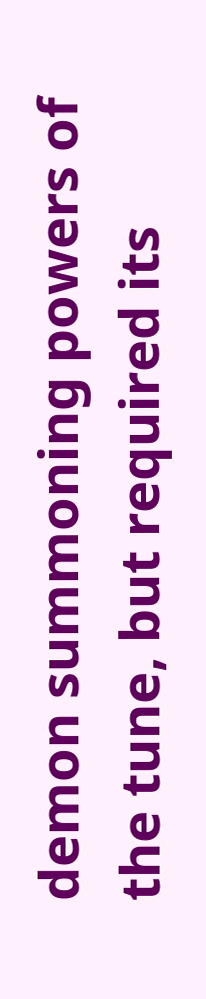demon summoning powers of the tune, but required its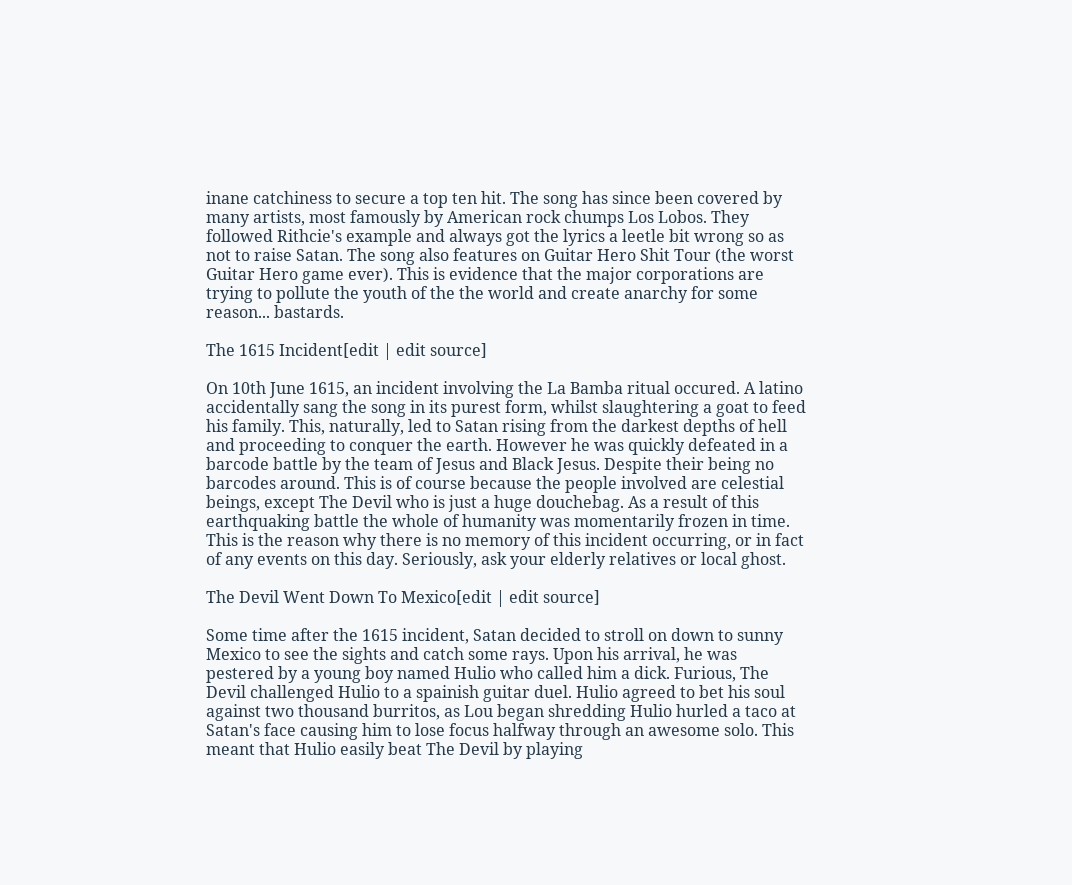inane catchiness to secure a top ten hit. The song has since been covered by many artists, most famously by American rock chumps Los Lobos. They followed Rithcie's example and always got the lyrics a leetle bit wrong so as not to raise Satan. The song also features on Guitar Hero Shit Tour (the worst Guitar Hero game ever). This is evidence that the major corporations are trying to pollute the youth of the the world and create anarchy for some reason... bastards.

The 1615 Incident[edit | edit source]

On 10th June 1615, an incident involving the La Bamba ritual occured. A latino accidentally sang the song in its purest form, whilst slaughtering a goat to feed his family. This, naturally, led to Satan rising from the darkest depths of hell and proceeding to conquer the earth. However he was quickly defeated in a barcode battle by the team of Jesus and Black Jesus. Despite their being no barcodes around. This is of course because the people involved are celestial beings, except The Devil who is just a huge douchebag. As a result of this earthquaking battle the whole of humanity was momentarily frozen in time. This is the reason why there is no memory of this incident occurring, or in fact of any events on this day. Seriously, ask your elderly relatives or local ghost.

The Devil Went Down To Mexico[edit | edit source]

Some time after the 1615 incident, Satan decided to stroll on down to sunny Mexico to see the sights and catch some rays. Upon his arrival, he was pestered by a young boy named Hulio who called him a dick. Furious, The Devil challenged Hulio to a spainish guitar duel. Hulio agreed to bet his soul against two thousand burritos, as Lou began shredding Hulio hurled a taco at Satan's face causing him to lose focus halfway through an awesome solo. This meant that Hulio easily beat The Devil by playing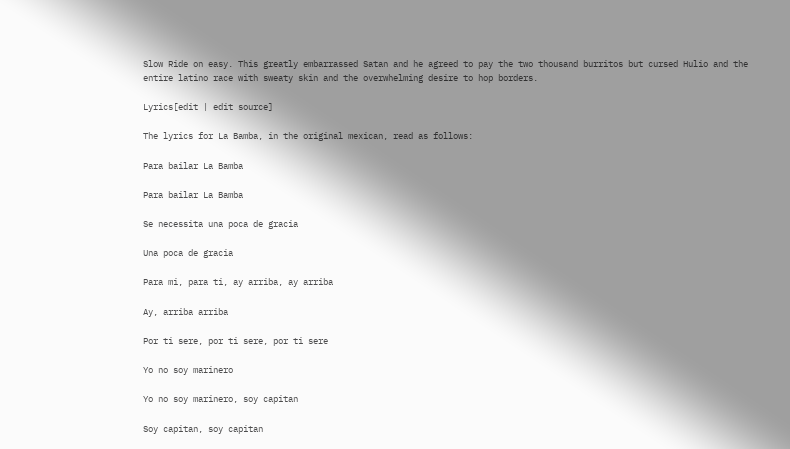Slow Ride on easy. This greatly embarrassed Satan and he agreed to pay the two thousand burritos but cursed Hulio and the entire latino race with sweaty skin and the overwhelming desire to hop borders.

Lyrics[edit | edit source]

The lyrics for La Bamba, in the original mexican, read as follows:

Para bailar La Bamba

Para bailar La Bamba

Se necessita una poca de gracia

Una poca de gracia

Para mi, para ti, ay arriba, ay arriba

Ay, arriba arriba

Por ti sere, por ti sere, por ti sere

Yo no soy marinero

Yo no soy marinero, soy capitan

Soy capitan, soy capitan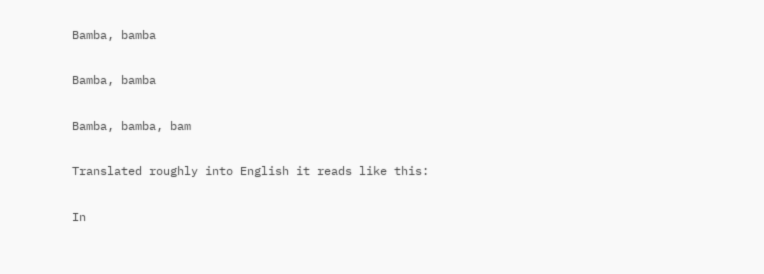Bamba, bamba

Bamba, bamba

Bamba, bamba, bam

Translated roughly into English it reads like this:

In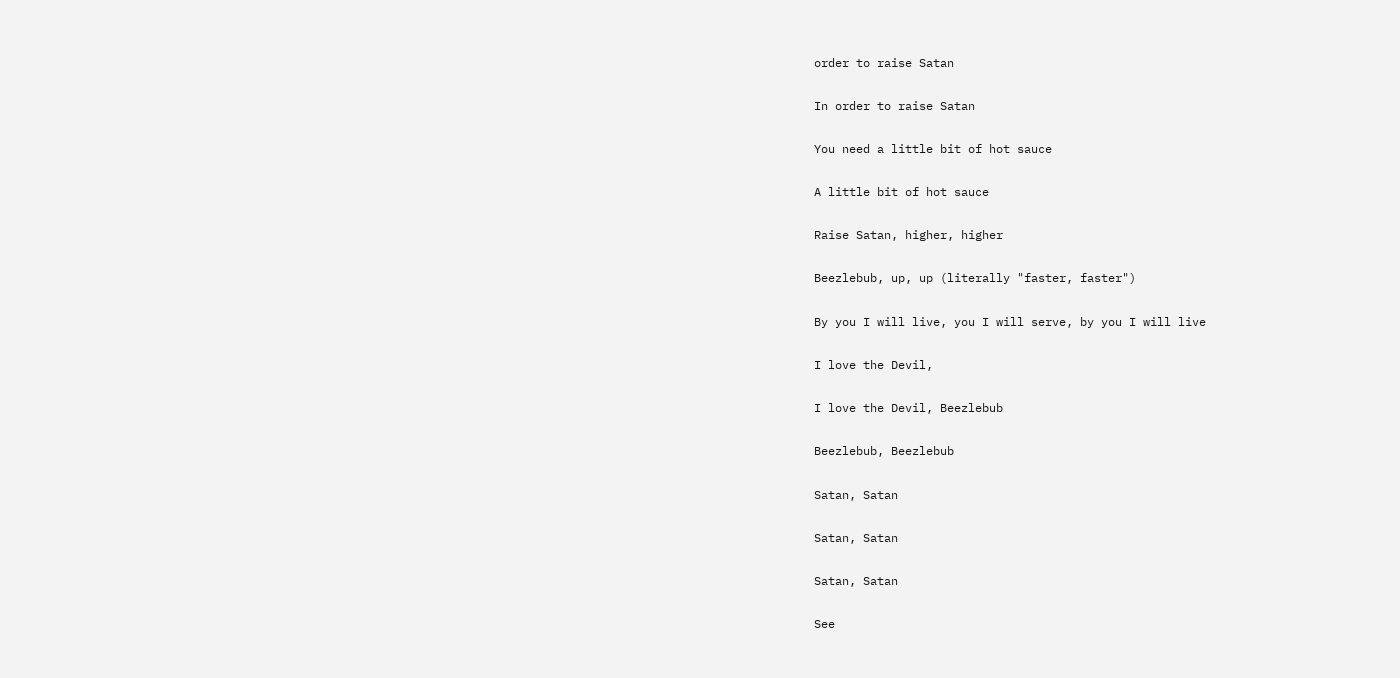order to raise Satan

In order to raise Satan

You need a little bit of hot sauce

A little bit of hot sauce

Raise Satan, higher, higher

Beezlebub, up, up (literally "faster, faster")

By you I will live, you I will serve, by you I will live

I love the Devil,

I love the Devil, Beezlebub

Beezlebub, Beezlebub

Satan, Satan

Satan, Satan

Satan, Satan

See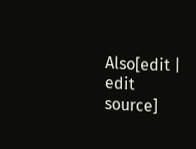Also[edit | edit source]